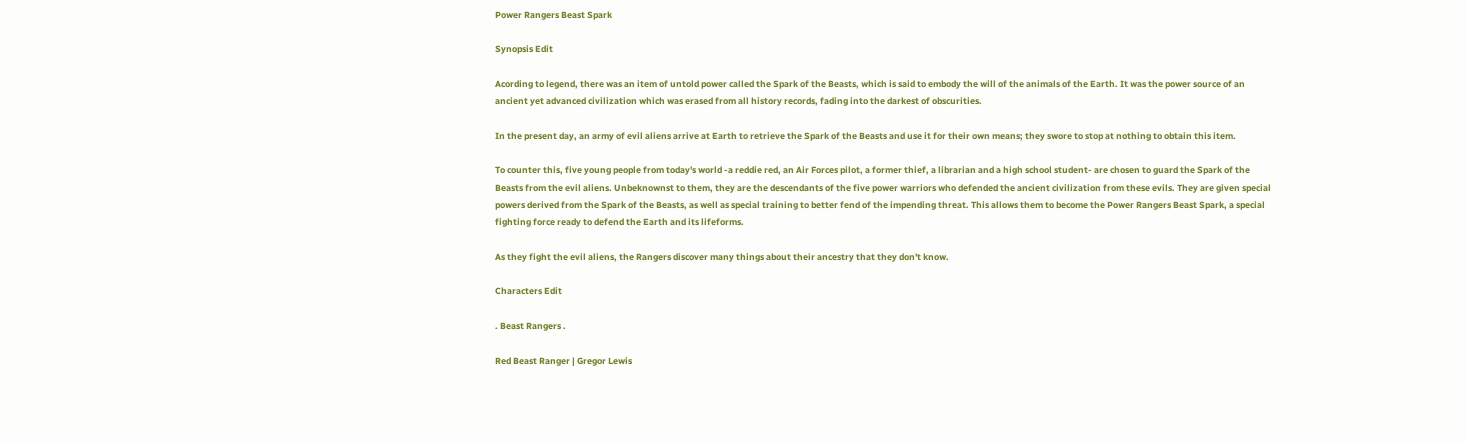Power Rangers Beast Spark

Synopsis Edit

Acording to legend, there was an item of untold power called the Spark of the Beasts, which is said to embody the will of the animals of the Earth. It was the power source of an ancient yet advanced civilization which was erased from all history records, fading into the darkest of obscurities.

In the present day, an army of evil aliens arrive at Earth to retrieve the Spark of the Beasts and use it for their own means; they swore to stop at nothing to obtain this item.

To counter this, five young people from today's world -a reddie red, an Air Forces pilot, a former thief, a librarian and a high school student- are chosen to guard the Spark of the Beasts from the evil aliens. Unbeknownst to them, they are the descendants of the five power warriors who defended the ancient civilization from these evils. They are given special powers derived from the Spark of the Beasts, as well as special training to better fend of the impending threat. This allows them to become the Power Rangers Beast Spark, a special fighting force ready to defend the Earth and its lifeforms.

As they fight the evil aliens, the Rangers discover many things about their ancestry that they don't know.

Characters Edit

. Beast Rangers .

Red Beast Ranger | Gregor Lewis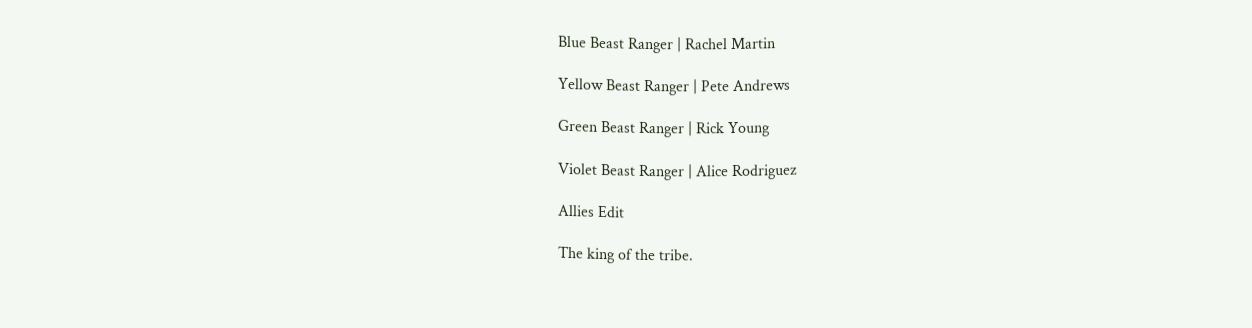Blue Beast Ranger | Rachel Martin

Yellow Beast Ranger | Pete Andrews

Green Beast Ranger | Rick Young

Violet Beast Ranger | Alice Rodriguez

Allies Edit

The king of the tribe.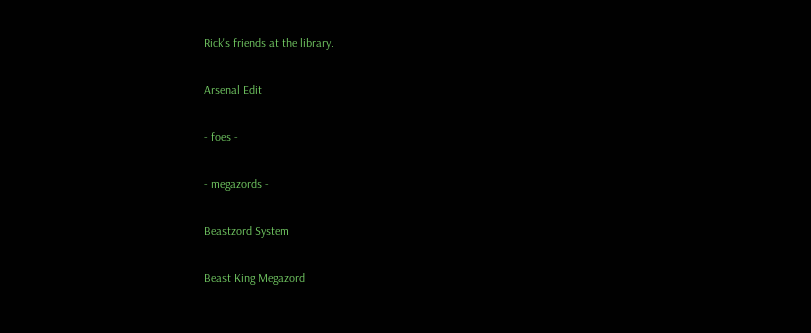Rick's friends at the library.

Arsenal Edit

- foes -

- megazords -

Beastzord System

Beast King Megazord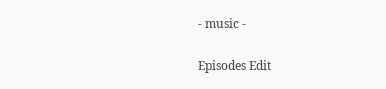- music -

Episodes Edit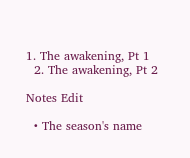1. The awakening, Pt 1
  2. The awakening, Pt 2

Notes Edit

  • The season's name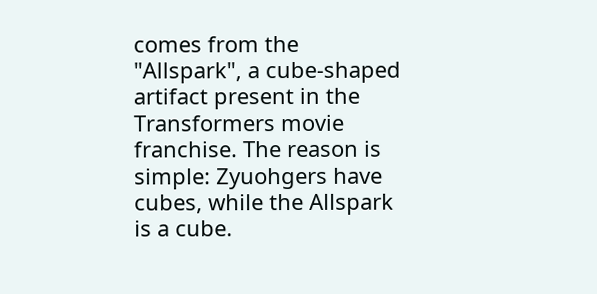comes from the "Allspark", a cube-shaped artifact present in the Transformers movie franchise. The reason is simple: Zyuohgers have cubes, while the Allspark is a cube.